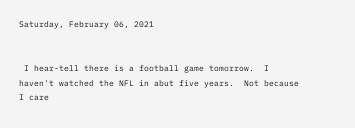Saturday, February 06, 2021


 I hear-tell there is a football game tomorrow.  I haven't watched the NFL in abut five years.  Not because I care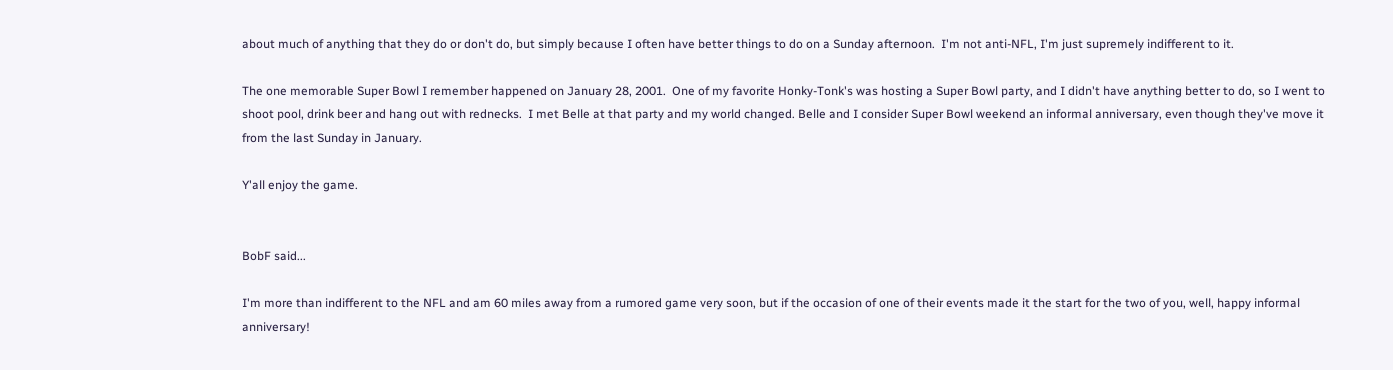about much of anything that they do or don't do, but simply because I often have better things to do on a Sunday afternoon.  I'm not anti-NFL, I'm just supremely indifferent to it.

The one memorable Super Bowl I remember happened on January 28, 2001.  One of my favorite Honky-Tonk's was hosting a Super Bowl party, and I didn't have anything better to do, so I went to shoot pool, drink beer and hang out with rednecks.  I met Belle at that party and my world changed. Belle and I consider Super Bowl weekend an informal anniversary, even though they've move it from the last Sunday in January.

Y'all enjoy the game.


BobF said...

I'm more than indifferent to the NFL and am 60 miles away from a rumored game very soon, but if the occasion of one of their events made it the start for the two of you, well, happy informal anniversary!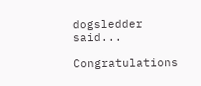dogsledder said...

Congratulations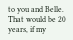to you and Belle. That would be 20 years, if my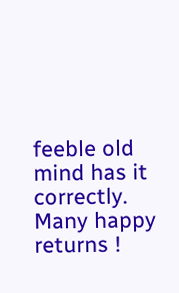feeble old mind has it correctly. Many happy returns !